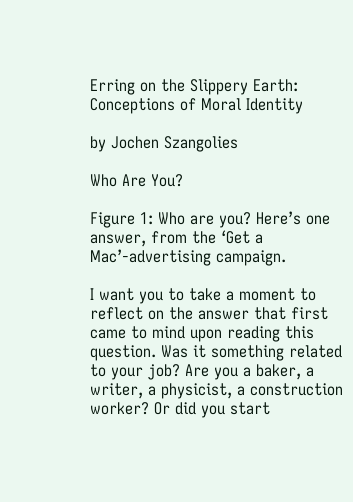Erring on the Slippery Earth: Conceptions of Moral Identity

by Jochen Szangolies

Who Are You?

Figure 1: Who are you? Here’s one answer, from the ‘Get a Mac’-advertising campaign.

I want you to take a moment to reflect on the answer that first came to mind upon reading this question. Was it something related to your job? Are you a baker, a writer, a physicist, a construction worker? Or did you start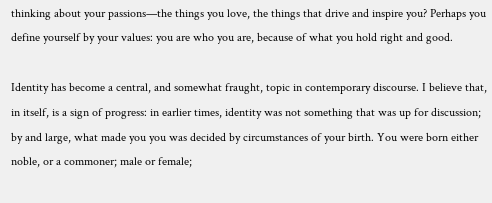thinking about your passions—the things you love, the things that drive and inspire you? Perhaps you define yourself by your values: you are who you are, because of what you hold right and good.

Identity has become a central, and somewhat fraught, topic in contemporary discourse. I believe that, in itself, is a sign of progress: in earlier times, identity was not something that was up for discussion; by and large, what made you you was decided by circumstances of your birth. You were born either noble, or a commoner; male or female;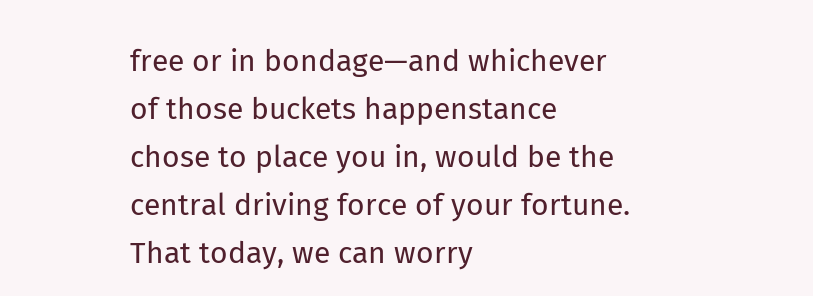free or in bondage—and whichever of those buckets happenstance chose to place you in, would be the central driving force of your fortune. That today, we can worry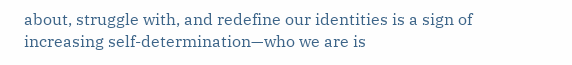about, struggle with, and redefine our identities is a sign of increasing self-determination—who we are is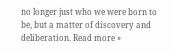no longer just who we were born to be, but a matter of discovery and deliberation. Read more »